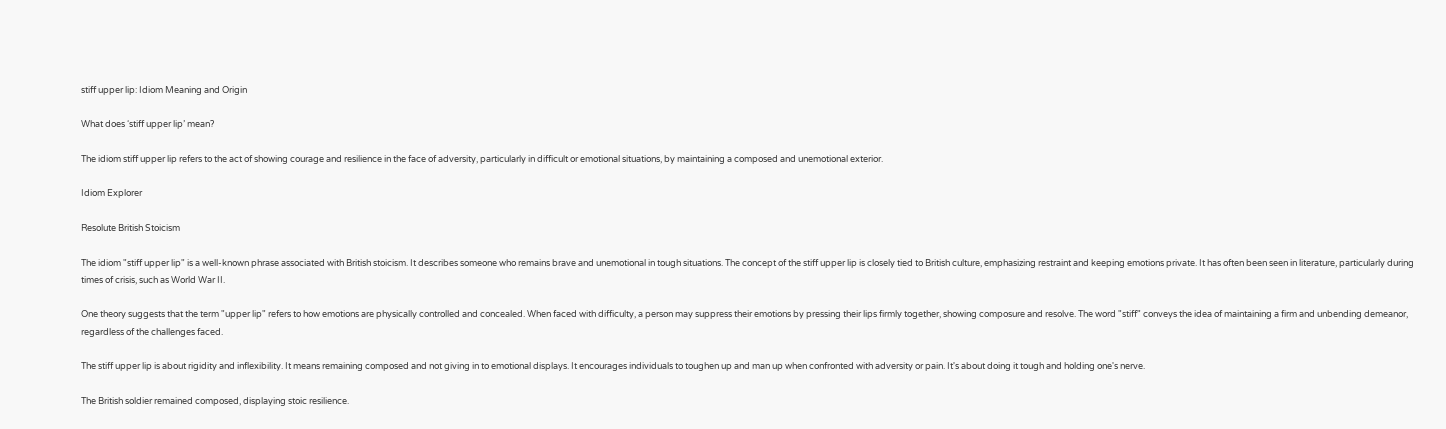stiff upper lip: Idiom Meaning and Origin

What does ‘stiff upper lip’ mean?

The idiom stiff upper lip refers to the act of showing courage and resilience in the face of adversity, particularly in difficult or emotional situations, by maintaining a composed and unemotional exterior.

Idiom Explorer

Resolute British Stoicism

The idiom "stiff upper lip" is a well-known phrase associated with British stoicism. It describes someone who remains brave and unemotional in tough situations. The concept of the stiff upper lip is closely tied to British culture, emphasizing restraint and keeping emotions private. It has often been seen in literature, particularly during times of crisis, such as World War II.

One theory suggests that the term "upper lip" refers to how emotions are physically controlled and concealed. When faced with difficulty, a person may suppress their emotions by pressing their lips firmly together, showing composure and resolve. The word "stiff" conveys the idea of maintaining a firm and unbending demeanor, regardless of the challenges faced.

The stiff upper lip is about rigidity and inflexibility. It means remaining composed and not giving in to emotional displays. It encourages individuals to toughen up and man up when confronted with adversity or pain. It's about doing it tough and holding one's nerve.

The British soldier remained composed, displaying stoic resilience.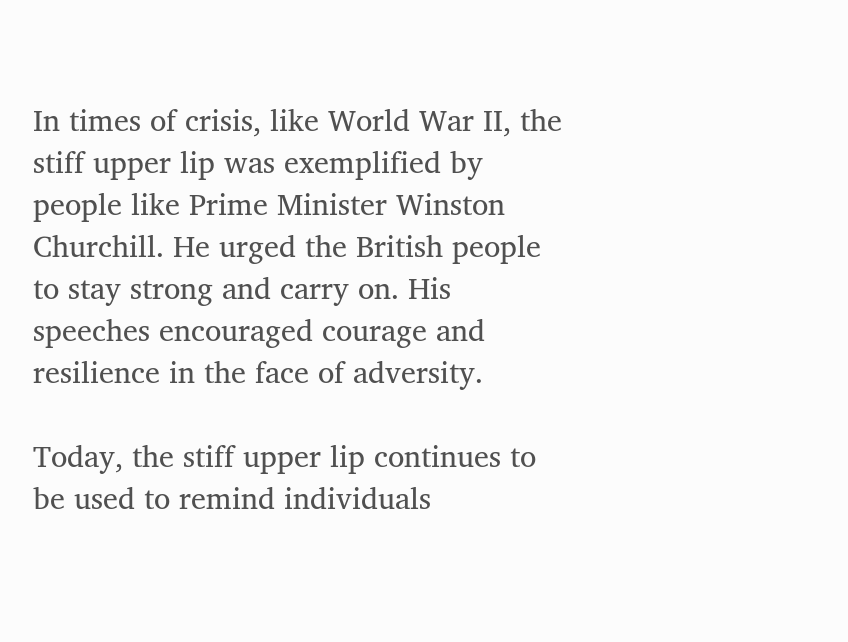In times of crisis, like World War II, the stiff upper lip was exemplified by people like Prime Minister Winston Churchill. He urged the British people to stay strong and carry on. His speeches encouraged courage and resilience in the face of adversity.

Today, the stiff upper lip continues to be used to remind individuals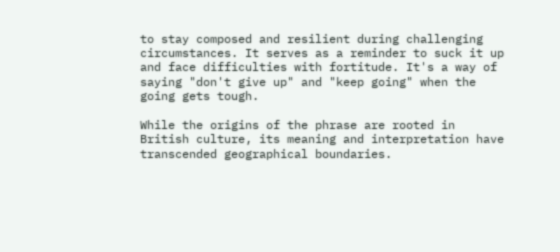to stay composed and resilient during challenging circumstances. It serves as a reminder to suck it up and face difficulties with fortitude. It's a way of saying "don't give up" and "keep going" when the going gets tough.

While the origins of the phrase are rooted in British culture, its meaning and interpretation have transcended geographical boundaries.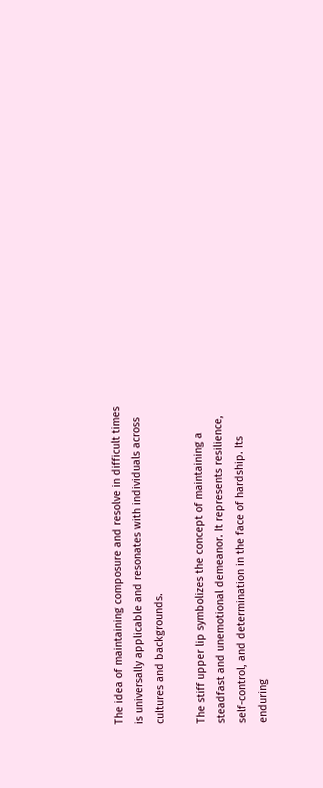The idea of maintaining composure and resolve in difficult times is universally applicable and resonates with individuals across cultures and backgrounds.

The stiff upper lip symbolizes the concept of maintaining a steadfast and unemotional demeanor. It represents resilience, self-control, and determination in the face of hardship. Its enduring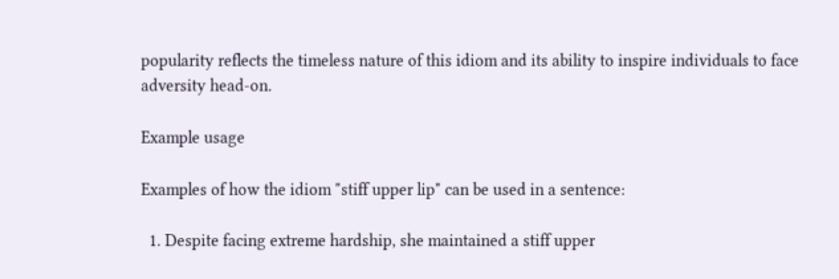popularity reflects the timeless nature of this idiom and its ability to inspire individuals to face adversity head-on.

Example usage

Examples of how the idiom "stiff upper lip" can be used in a sentence:

  1. Despite facing extreme hardship, she maintained a stiff upper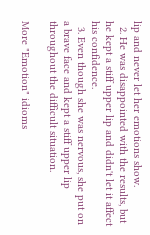lip and never let her emotions show.
  2. He was disappointed with the results, but he kept a stiff upper lip and didn't let it affect his confidence.
  3. Even though she was nervous, she put on a brave face and kept a stiff upper lip throughout the difficult situation.

More "Emotion" idioms